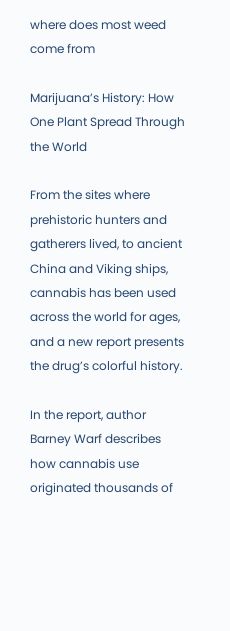where does most weed come from

Marijuana’s History: How One Plant Spread Through the World

From the sites where prehistoric hunters and gatherers lived, to ancient China and Viking ships, cannabis has been used across the world for ages, and a new report presents the drug’s colorful history.

In the report, author Barney Warf describes how cannabis use originated thousands of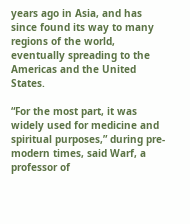years ago in Asia, and has since found its way to many regions of the world, eventually spreading to the Americas and the United States.

“For the most part, it was widely used for medicine and spiritual purposes,” during pre-modern times, said Warf, a professor of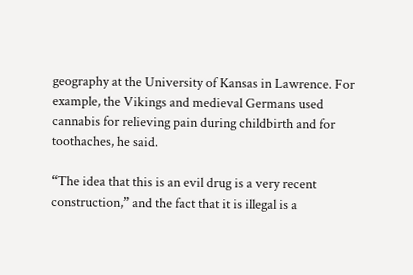geography at the University of Kansas in Lawrence. For example, the Vikings and medieval Germans used cannabis for relieving pain during childbirth and for toothaches, he said.

“The idea that this is an evil drug is a very recent construction,” and the fact that it is illegal is a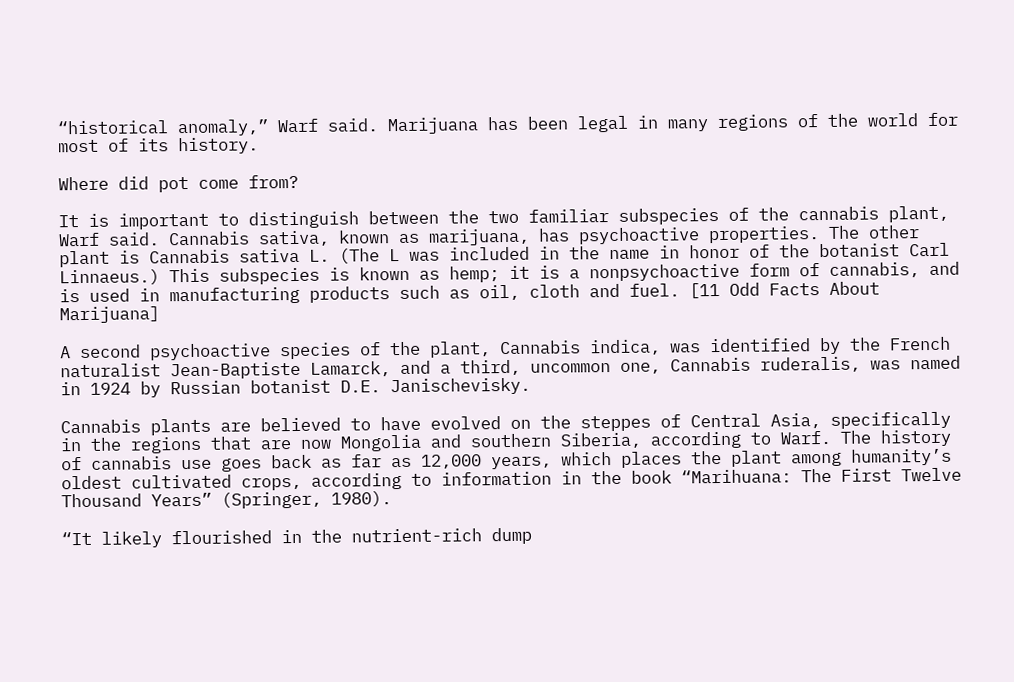“historical anomaly,” Warf said. Marijuana has been legal in many regions of the world for most of its history.

Where did pot come from?

It is important to distinguish between the two familiar subspecies of the cannabis plant, Warf said. Cannabis sativa, known as marijuana, has psychoactive properties. The other plant is Cannabis sativa L. (The L was included in the name in honor of the botanist Carl Linnaeus.) This subspecies is known as hemp; it is a nonpsychoactive form of cannabis, and is used in manufacturing products such as oil, cloth and fuel. [11 Odd Facts About Marijuana]

A second psychoactive species of the plant, Cannabis indica, was identified by the French naturalist Jean-Baptiste Lamarck, and a third, uncommon one, Cannabis ruderalis, was named in 1924 by Russian botanist D.E. Janischevisky.

Cannabis plants are believed to have evolved on the steppes of Central Asia, specifically in the regions that are now Mongolia and southern Siberia, according to Warf. The history of cannabis use goes back as far as 12,000 years, which places the plant among humanity’s oldest cultivated crops, according to information in the book “Marihuana: The First Twelve Thousand Years” (Springer, 1980).

“It likely flourished in the nutrient-rich dump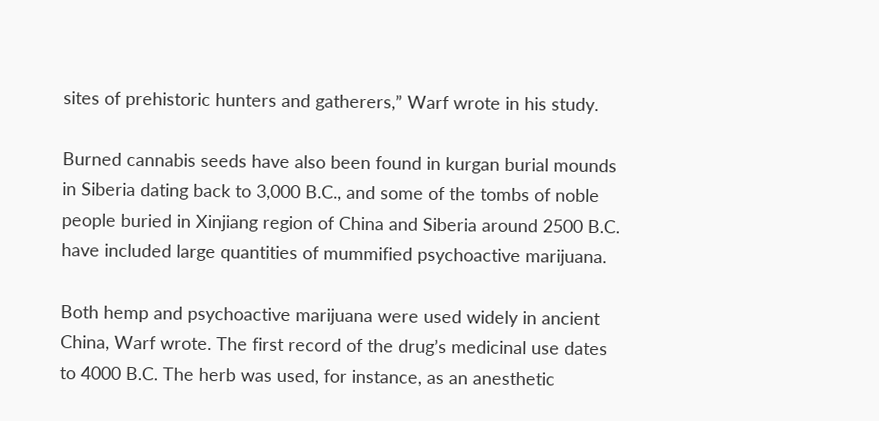sites of prehistoric hunters and gatherers,” Warf wrote in his study.

Burned cannabis seeds have also been found in kurgan burial mounds in Siberia dating back to 3,000 B.C., and some of the tombs of noble people buried in Xinjiang region of China and Siberia around 2500 B.C. have included large quantities of mummified psychoactive marijuana.

Both hemp and psychoactive marijuana were used widely in ancient China, Warf wrote. The first record of the drug’s medicinal use dates to 4000 B.C. The herb was used, for instance, as an anesthetic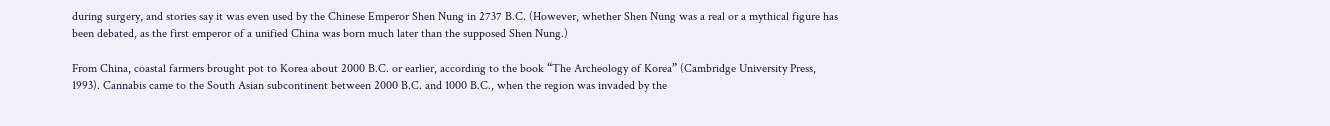during surgery, and stories say it was even used by the Chinese Emperor Shen Nung in 2737 B.C. (However, whether Shen Nung was a real or a mythical figure has been debated, as the first emperor of a unified China was born much later than the supposed Shen Nung.)

From China, coastal farmers brought pot to Korea about 2000 B.C. or earlier, according to the book “The Archeology of Korea” (Cambridge University Press, 1993). Cannabis came to the South Asian subcontinent between 2000 B.C. and 1000 B.C., when the region was invaded by the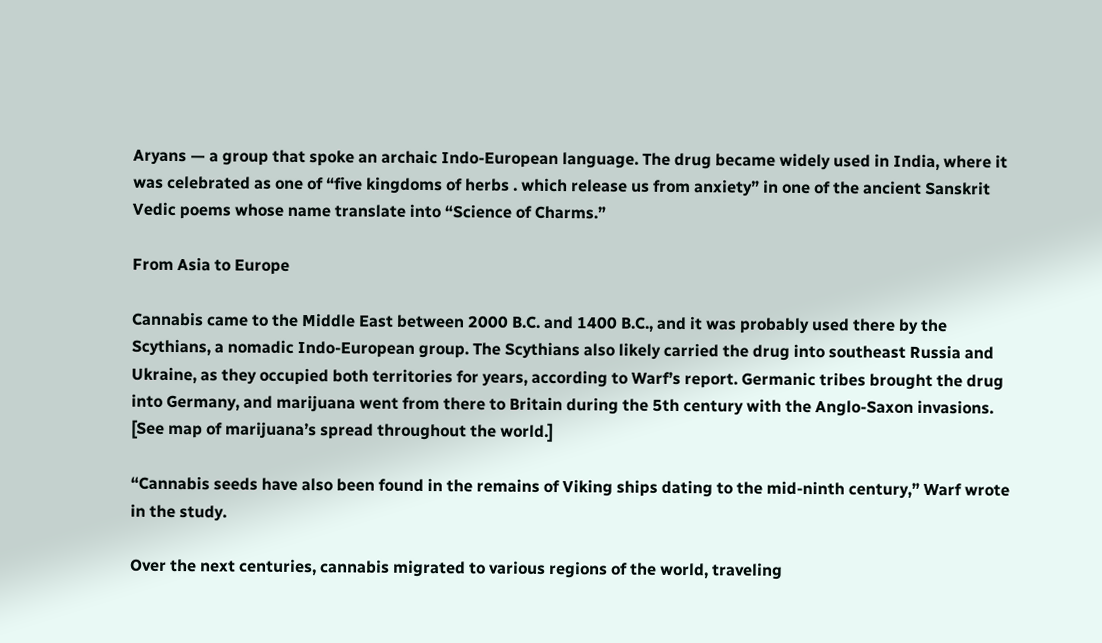Aryans — a group that spoke an archaic Indo-European language. The drug became widely used in India, where it was celebrated as one of “five kingdoms of herbs . which release us from anxiety” in one of the ancient Sanskrit Vedic poems whose name translate into “Science of Charms.”

From Asia to Europe

Cannabis came to the Middle East between 2000 B.C. and 1400 B.C., and it was probably used there by the Scythians, a nomadic Indo-European group. The Scythians also likely carried the drug into southeast Russia and Ukraine, as they occupied both territories for years, according to Warf’s report. Germanic tribes brought the drug into Germany, and marijuana went from there to Britain during the 5th century with the Anglo-Saxon invasions. [See map of marijuana’s spread throughout the world.]

“Cannabis seeds have also been found in the remains of Viking ships dating to the mid-ninth century,” Warf wrote in the study.

Over the next centuries, cannabis migrated to various regions of the world, traveling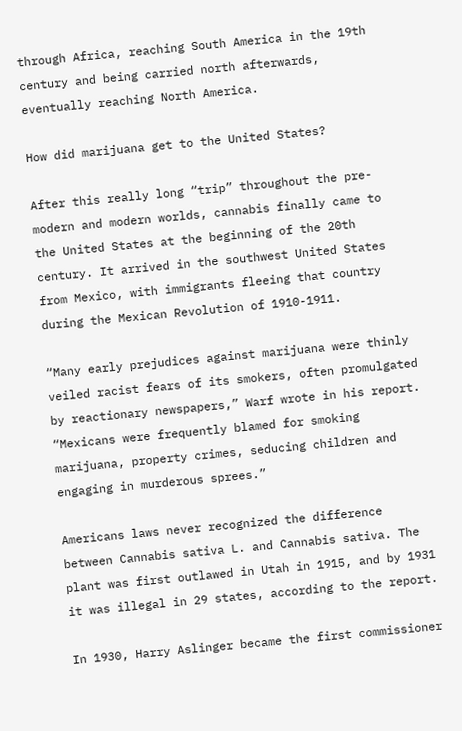through Africa, reaching South America in the 19th century and being carried north afterwards, eventually reaching North America.

How did marijuana get to the United States?

After this really long “trip” throughout the pre-modern and modern worlds, cannabis finally came to the United States at the beginning of the 20th century. It arrived in the southwest United States from Mexico, with immigrants fleeing that country during the Mexican Revolution of 1910-1911.

“Many early prejudices against marijuana were thinly veiled racist fears of its smokers, often promulgated by reactionary newspapers,” Warf wrote in his report. “Mexicans were frequently blamed for smoking marijuana, property crimes, seducing children and engaging in murderous sprees.”

Americans laws never recognized the difference between Cannabis sativa L. and Cannabis sativa. The plant was first outlawed in Utah in 1915, and by 1931 it was illegal in 29 states, according to the report.

In 1930, Harry Aslinger became the first commissioner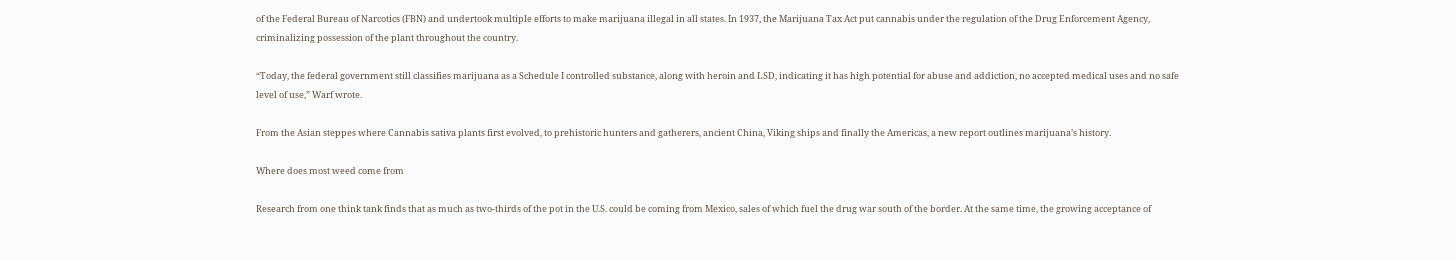of the Federal Bureau of Narcotics (FBN) and undertook multiple efforts to make marijuana illegal in all states. In 1937, the Marijuana Tax Act put cannabis under the regulation of the Drug Enforcement Agency, criminalizing possession of the plant throughout the country.

“Today, the federal government still classifies marijuana as a Schedule I controlled substance, along with heroin and LSD, indicating it has high potential for abuse and addiction, no accepted medical uses and no safe level of use,” Warf wrote.

From the Asian steppes where Cannabis sativa plants first evolved, to prehistoric hunters and gatherers, ancient China, Viking ships and finally the Americas, a new report outlines marijuana’s history.

Where does most weed come from

Research from one think tank finds that as much as two-thirds of the pot in the U.S. could be coming from Mexico, sales of which fuel the drug war south of the border. At the same time, the growing acceptance of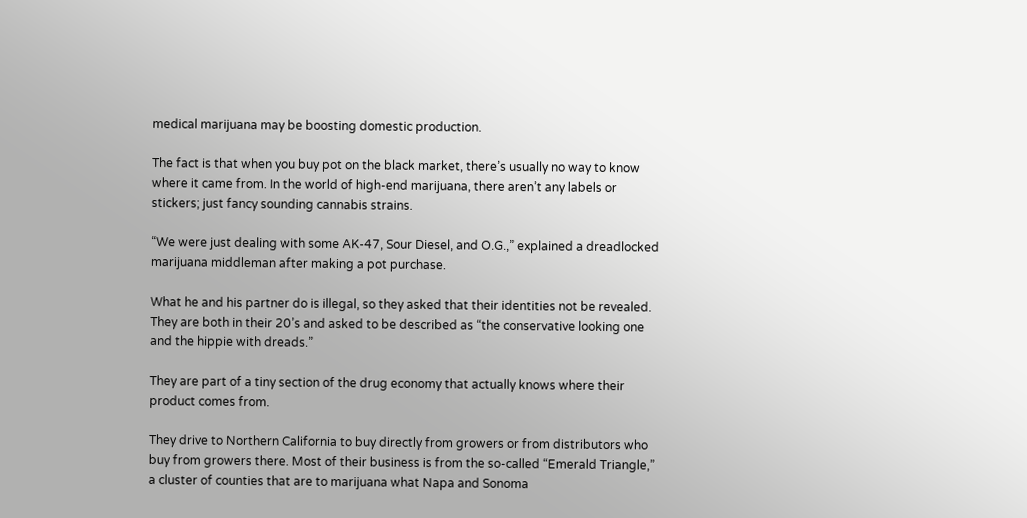medical marijuana may be boosting domestic production.

The fact is that when you buy pot on the black market, there’s usually no way to know where it came from. In the world of high-end marijuana, there aren’t any labels or stickers; just fancy sounding cannabis strains.

“We were just dealing with some AK-47, Sour Diesel, and O.G.,” explained a dreadlocked marijuana middleman after making a pot purchase.

What he and his partner do is illegal, so they asked that their identities not be revealed. They are both in their 20’s and asked to be described as “the conservative looking one and the hippie with dreads.”

They are part of a tiny section of the drug economy that actually knows where their product comes from.

They drive to Northern California to buy directly from growers or from distributors who buy from growers there. Most of their business is from the so-called “Emerald Triangle,” a cluster of counties that are to marijuana what Napa and Sonoma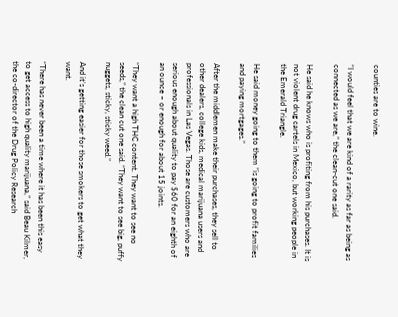counties are to wine.

“I would feel that we are kind of a rarity as far as being as connected as we are,” the clean-cut one said.

He said he knows who is profiting from his purchases. It is not violent drug cartels in Mexico, but working people in the Emerald Triangle.

He said money going to them “is going to profit families and paying mortgages.”

After the middlemen make their purchases, they sell to other dealers, college kids, medical marijuana users and professionals in Las Vegas. Those are customers who are serious enough about quality to pay $60 for an eighth of an ounce – or enough for about 15 joints.

“They want a high THC content. They want to see no seeds,” the clean cut one said. “They want to see big, puffy nuggets, sticky, sticky weed.”

And it’s getting easier for those smokers to get what they want.

“There has never been a time where it has been this easy to get access to high quality marijuana,” said Beau Kilmer, the co-director of the Drug Policy Research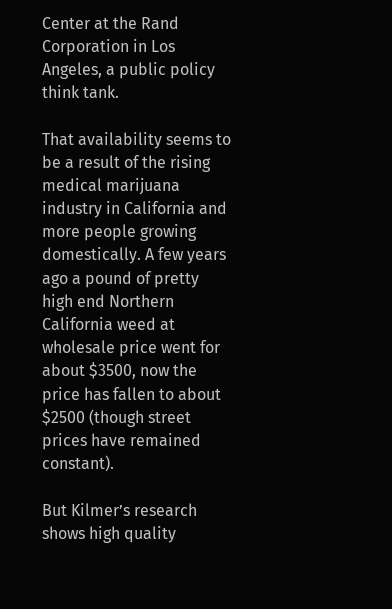Center at the Rand Corporation in Los Angeles, a public policy think tank.

That availability seems to be a result of the rising medical marijuana industry in California and more people growing domestically. A few years ago a pound of pretty high end Northern California weed at wholesale price went for about $3500, now the price has fallen to about $2500 (though street prices have remained constant).

But Kilmer’s research shows high quality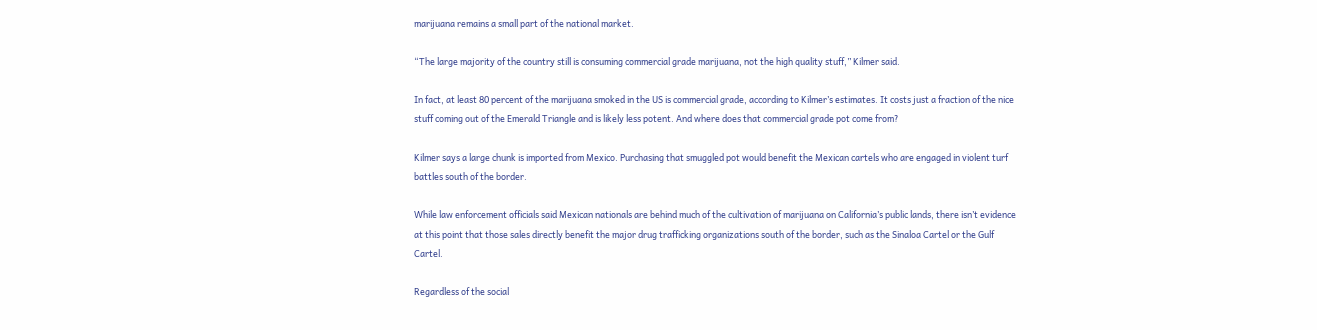marijuana remains a small part of the national market.

“The large majority of the country still is consuming commercial grade marijuana, not the high quality stuff,” Kilmer said.

In fact, at least 80 percent of the marijuana smoked in the US is commercial grade, according to Kilmer’s estimates. It costs just a fraction of the nice stuff coming out of the Emerald Triangle and is likely less potent. And where does that commercial grade pot come from?

Kilmer says a large chunk is imported from Mexico. Purchasing that smuggled pot would benefit the Mexican cartels who are engaged in violent turf battles south of the border.

While law enforcement officials said Mexican nationals are behind much of the cultivation of marijuana on California’s public lands, there isn’t evidence at this point that those sales directly benefit the major drug trafficking organizations south of the border, such as the Sinaloa Cartel or the Gulf Cartel.

Regardless of the social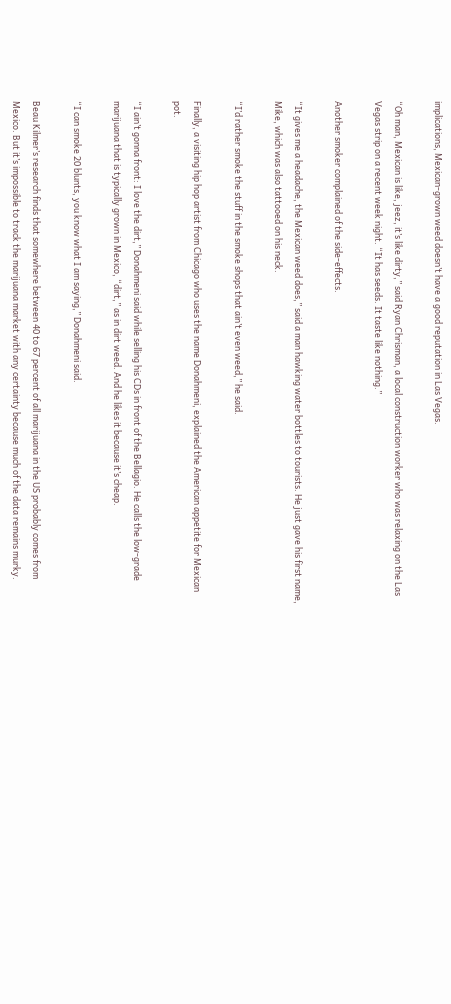implications, Mexican-grown weed doesn’t have a good reputation in Las Vegas.

“Oh man, Mexican is like, jeez, it’s like dirty,” said Ryan Chrisman, a local construction worker who was relaxing on the Las Vegas strip on a recent week night. “It has seeds. It taste like nothing.”

Another smoker complained of the side-effects.

“It gives me a headache, the Mexican weed does,” said a man hawking water bottles to tourists. He just gave his first name, Mike, which was also tattooed on his neck.

“I’d rather smoke the stuff in the smoke shops that ain’t even weed,” he said.

Finally, a visiting hip hop artist from Chicago who uses the name Donahmeni, explained the American appetite for Mexican pot.

“I ain’t gonna front: I love the dirt,” Donahmeni said while selling his CDs in front of the Bellagio. He calls the low-grade marijuana that is typically grown in Mexico, “dirt,” as in dirt weed. And he likes it because it’s cheap.

“I can smoke 20 blunts, you know what I am saying,” Donahmeni said.

Beau Kilmer’s research finds that somewhere between 40 to 67 percent of all marijuana in the US probably comes from Mexico. But it’s impossible to track the marijuana market with any certainty because much of the data remains murky.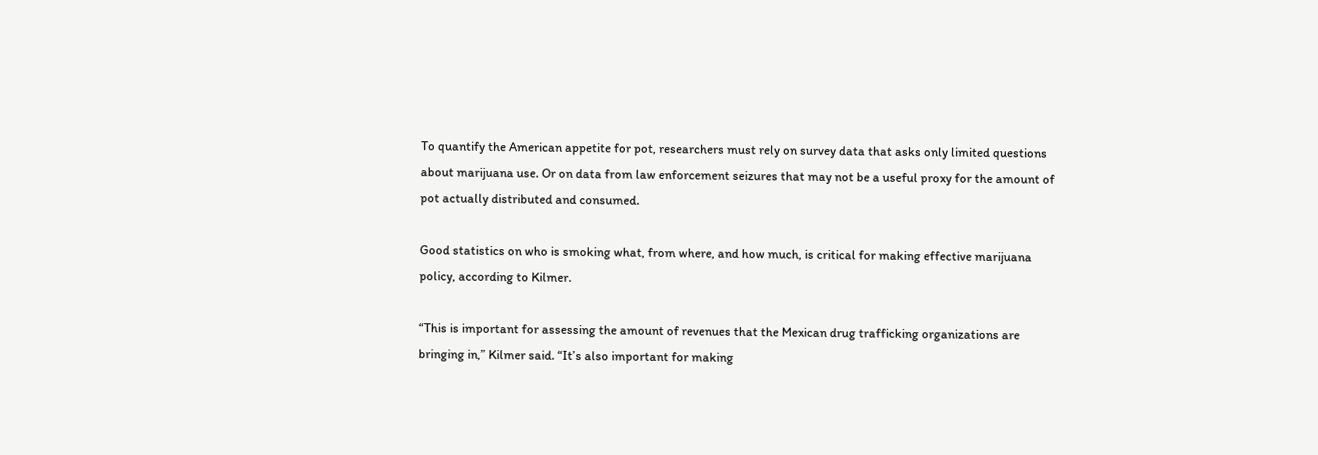To quantify the American appetite for pot, researchers must rely on survey data that asks only limited questions about marijuana use. Or on data from law enforcement seizures that may not be a useful proxy for the amount of pot actually distributed and consumed.

Good statistics on who is smoking what, from where, and how much, is critical for making effective marijuana policy, according to Kilmer.

“This is important for assessing the amount of revenues that the Mexican drug trafficking organizations are bringing in,” Kilmer said. “It’s also important for making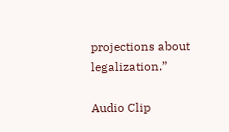projections about legalization.”

Audio Clip